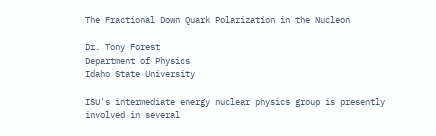The Fractional Down Quark Polarization in the Nucleon

Dr. Tony Forest
Department of Physics
Idaho State University

ISU's intermediate energy nuclear physics group is presently involved in several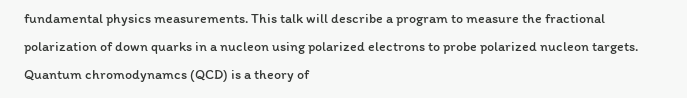fundamental physics measurements. This talk will describe a program to measure the fractional polarization of down quarks in a nucleon using polarized electrons to probe polarized nucleon targets. Quantum chromodynamcs (QCD) is a theory of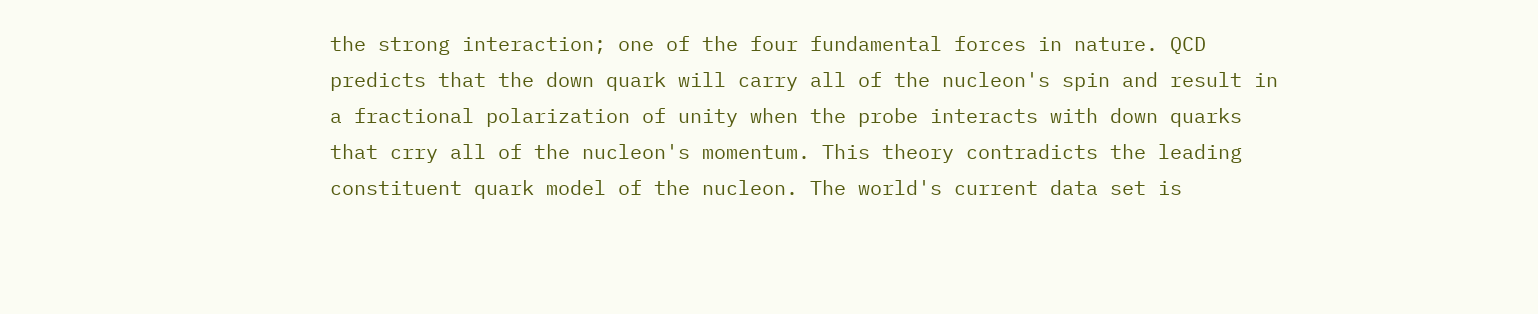the strong interaction; one of the four fundamental forces in nature. QCD predicts that the down quark will carry all of the nucleon's spin and result in a fractional polarization of unity when the probe interacts with down quarks that crry all of the nucleon's momentum. This theory contradicts the leading constituent quark model of the nucleon. The world's current data set is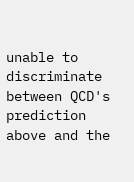unable to discriminate between QCD's prediction above and the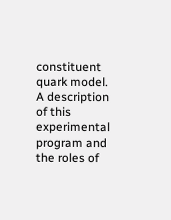constituent quark model. A description of this experimental program and the roles of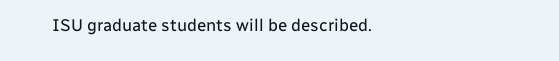ISU graduate students will be described.